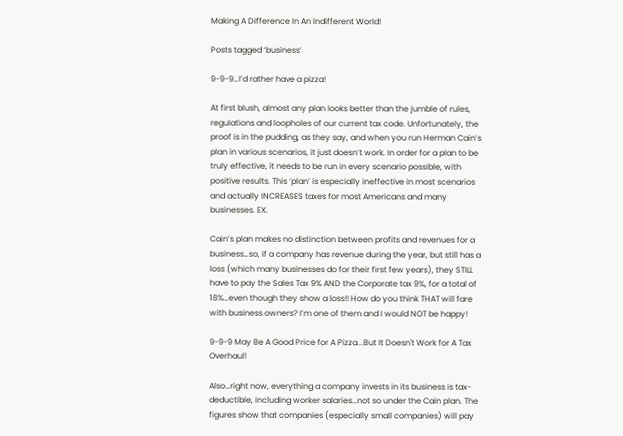Making A Difference In An Indifferent World!

Posts tagged ‘business’

9-9-9…I’d rather have a pizza!

At first blush, almost any plan looks better than the jumble of rules, regulations and loopholes of our current tax code. Unfortunately, the proof is in the pudding, as they say, and when you run Herman Cain’s plan in various scenarios, it just doesn’t work. In order for a plan to be truly effective, it needs to be run in every scenario possible, with positive results. This ‘plan’ is especially ineffective in most scenarios and actually INCREASES taxes for most Americans and many businesses. EX.

Cain’s plan makes no distinction between profits and revenues for a business…so, if a company has revenue during the year, but still has a loss (which many businesses do for their first few years), they STILL have to pay the Sales Tax 9% AND the Corporate tax 9%, for a total of 18%…even though they show a loss!! How do you think THAT will fare with business owners? I’m one of them and I would NOT be happy!

9-9-9 May Be A Good Price for A Pizza...But It Doesn't Work for A Tax Overhaul!

Also…right now, everything a company invests in its business is tax-deductible, including worker salaries…not so under the Cain plan. The figures show that companies (especially small companies) will pay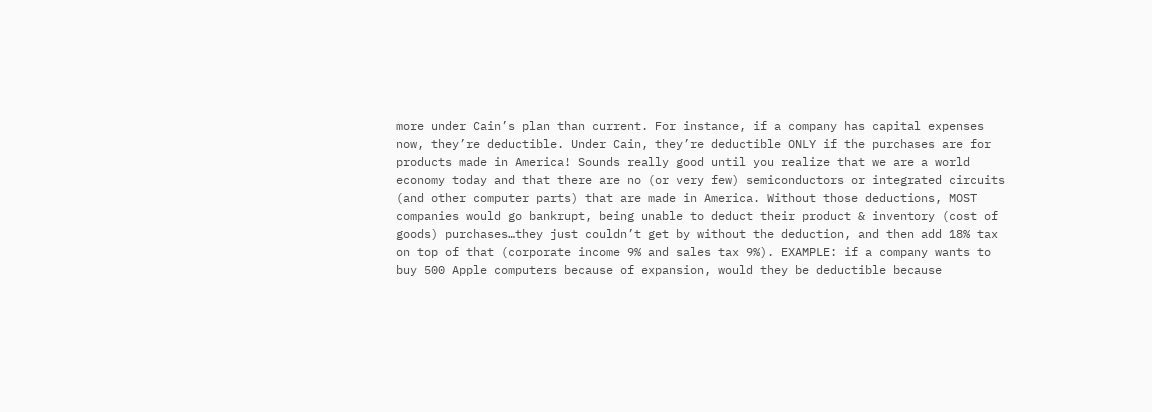more under Cain’s plan than current. For instance, if a company has capital expenses now, they’re deductible. Under Cain, they’re deductible ONLY if the purchases are for products made in America! Sounds really good until you realize that we are a world economy today and that there are no (or very few) semiconductors or integrated circuits (and other computer parts) that are made in America. Without those deductions, MOST companies would go bankrupt, being unable to deduct their product & inventory (cost of goods) purchases…they just couldn’t get by without the deduction, and then add 18% tax on top of that (corporate income 9% and sales tax 9%). EXAMPLE: if a company wants to buy 500 Apple computers because of expansion, would they be deductible because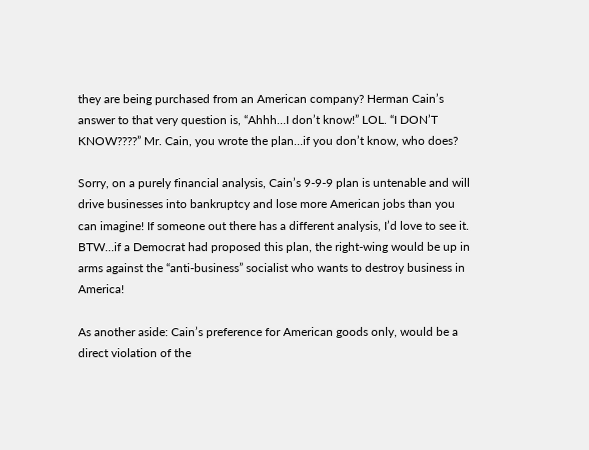they are being purchased from an American company? Herman Cain’s answer to that very question is, “Ahhh…I don’t know!” LOL. “I DON’T KNOW????” Mr. Cain, you wrote the plan…if you don’t know, who does?

Sorry, on a purely financial analysis, Cain’s 9-9-9 plan is untenable and will drive businesses into bankruptcy and lose more American jobs than you can imagine! If someone out there has a different analysis, I’d love to see it. BTW…if a Democrat had proposed this plan, the right-wing would be up in arms against the “anti-business” socialist who wants to destroy business in America!

As another aside: Cain’s preference for American goods only, would be a direct violation of the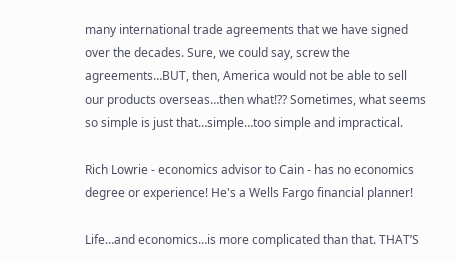many international trade agreements that we have signed over the decades. Sure, we could say, screw the agreements…BUT, then, America would not be able to sell our products overseas…then what!?? Sometimes, what seems so simple is just that…simple…too simple and impractical.

Rich Lowrie - economics advisor to Cain - has no economics degree or experience! He's a Wells Fargo financial planner!

Life…and economics…is more complicated than that. THAT’S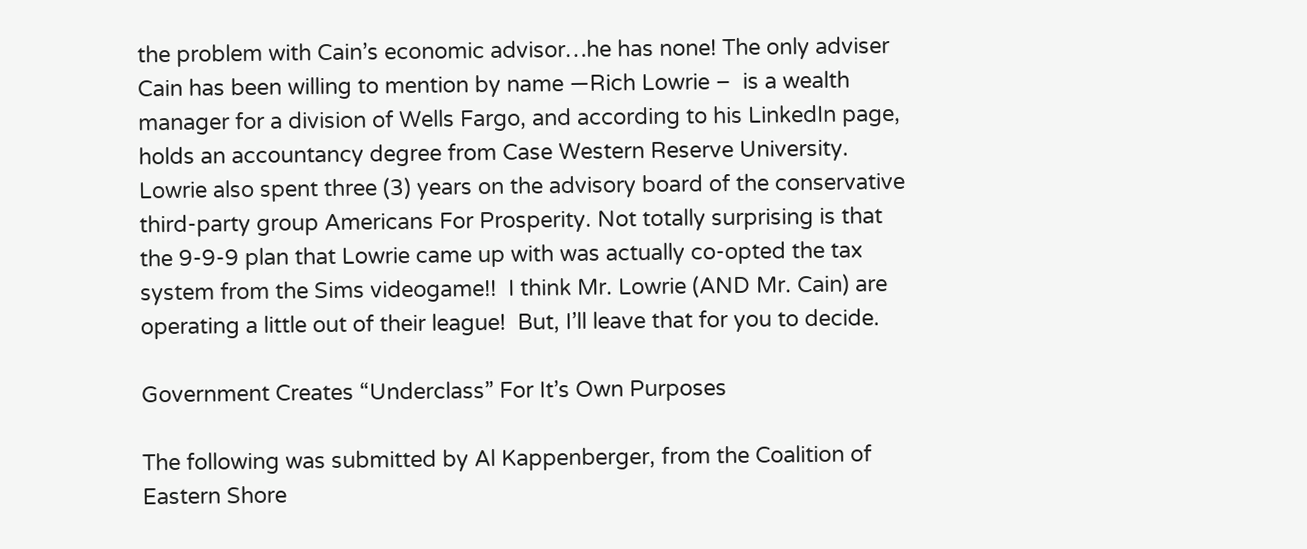the problem with Cain’s economic advisor…he has none! The only adviser Cain has been willing to mention by name —Rich Lowrie –  is a wealth manager for a division of Wells Fargo, and according to his LinkedIn page, holds an accountancy degree from Case Western Reserve University. Lowrie also spent three (3) years on the advisory board of the conservative third-party group Americans For Prosperity. Not totally surprising is that the 9-9-9 plan that Lowrie came up with was actually co-opted the tax system from the Sims videogame!!  I think Mr. Lowrie (AND Mr. Cain) are operating a little out of their league!  But, I’ll leave that for you to decide.

Government Creates “Underclass” For It’s Own Purposes

The following was submitted by Al Kappenberger, from the Coalition of Eastern Shore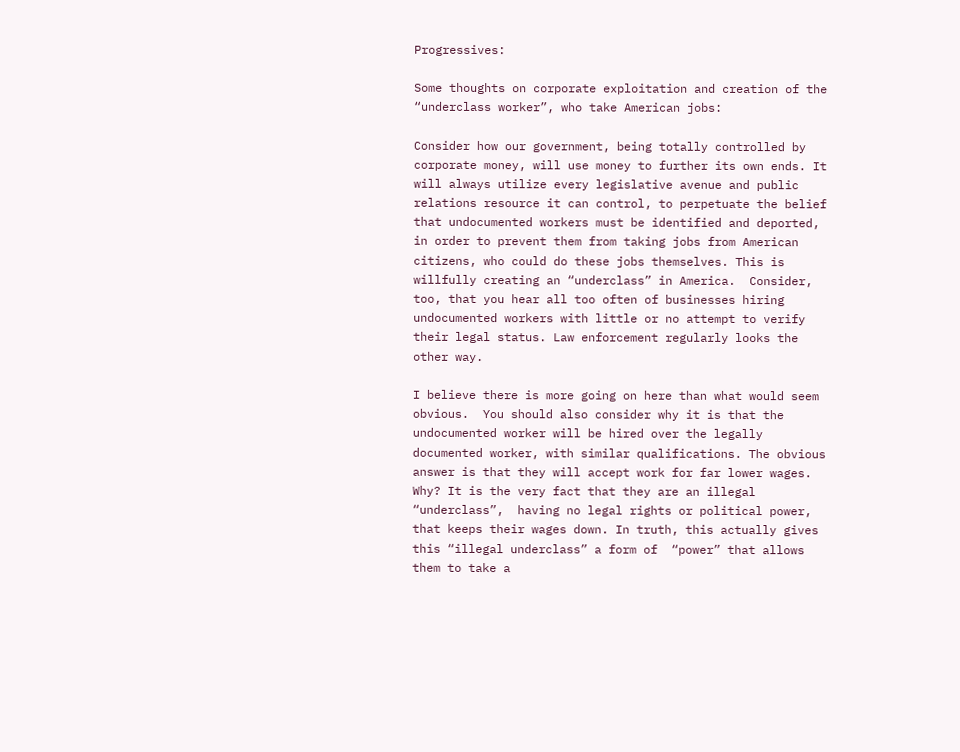Progressives:

Some thoughts on corporate exploitation and creation of the “underclass worker”, who take American jobs:

Consider how our government, being totally controlled by corporate money, will use money to further its own ends. It will always utilize every legislative avenue and public relations resource it can control, to perpetuate the belief that undocumented workers must be identified and deported, in order to prevent them from taking jobs from American citizens, who could do these jobs themselves. This is willfully creating an “underclass” in America.  Consider, too, that you hear all too often of businesses hiring undocumented workers with little or no attempt to verify their legal status. Law enforcement regularly looks the other way.

I believe there is more going on here than what would seem obvious.  You should also consider why it is that the undocumented worker will be hired over the legally documented worker, with similar qualifications. The obvious answer is that they will accept work for far lower wages. Why? It is the very fact that they are an illegal “underclass”,  having no legal rights or political power, that keeps their wages down. In truth, this actually gives this “illegal underclass” a form of  “power” that allows them to take a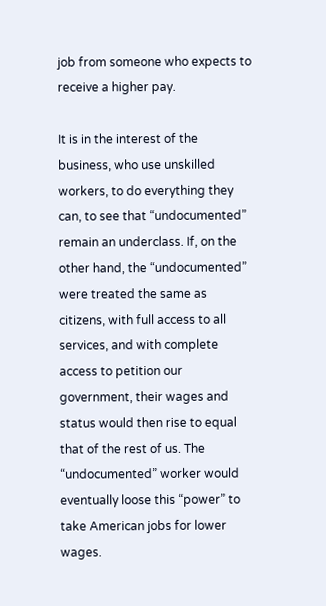job from someone who expects to receive a higher pay.

It is in the interest of the business, who use unskilled workers, to do everything they can, to see that “undocumented” remain an underclass. If, on the other hand, the “undocumented” were treated the same as citizens, with full access to all services, and with complete access to petition our government, their wages and status would then rise to equal that of the rest of us. The “undocumented” worker would eventually loose this “power” to take American jobs for lower wages.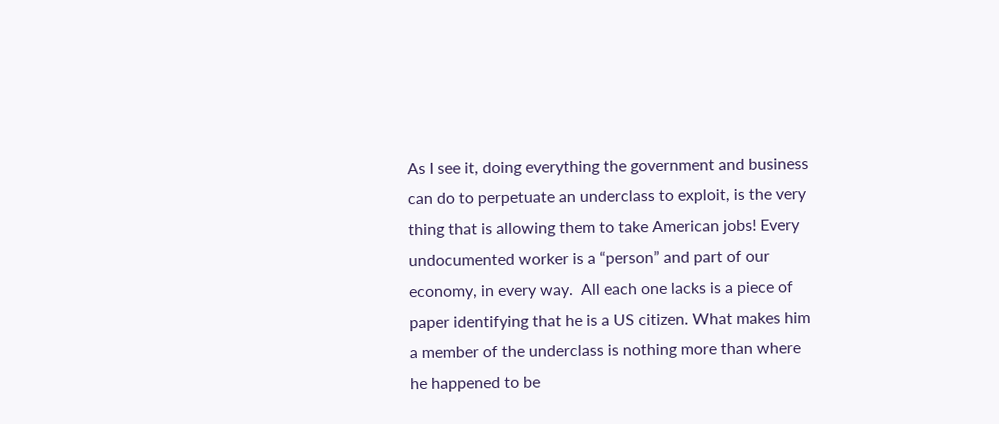As I see it, doing everything the government and business can do to perpetuate an underclass to exploit, is the very thing that is allowing them to take American jobs! Every undocumented worker is a “person” and part of our economy, in every way.  All each one lacks is a piece of paper identifying that he is a US citizen. What makes him  a member of the underclass is nothing more than where he happened to be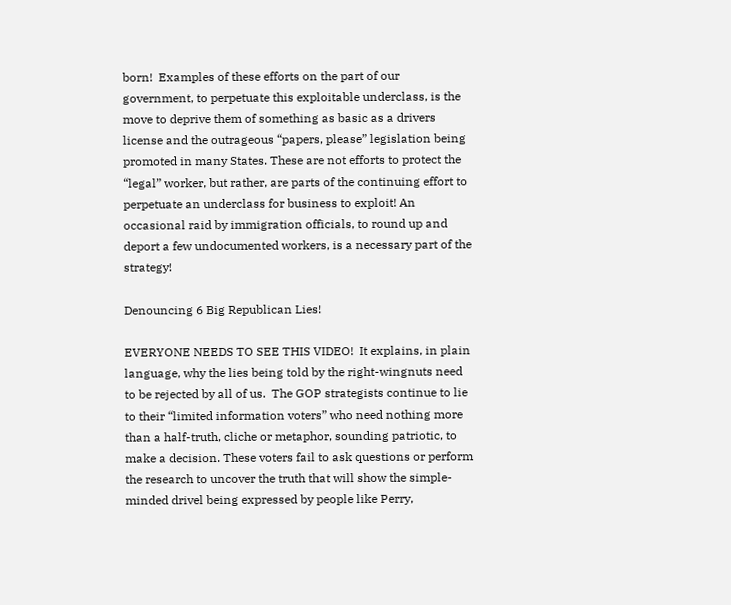born!  Examples of these efforts on the part of our government, to perpetuate this exploitable underclass, is the move to deprive them of something as basic as a drivers license and the outrageous “papers, please” legislation being promoted in many States. These are not efforts to protect the “legal” worker, but rather, are parts of the continuing effort to perpetuate an underclass for business to exploit! An occasional raid by immigration officials, to round up and deport a few undocumented workers, is a necessary part of the strategy!

Denouncing 6 Big Republican Lies!

EVERYONE NEEDS TO SEE THIS VIDEO!  It explains, in plain language, why the lies being told by the right-wingnuts need to be rejected by all of us.  The GOP strategists continue to lie to their “limited information voters” who need nothing more than a half-truth, cliche or metaphor, sounding patriotic, to make a decision. These voters fail to ask questions or perform the research to uncover the truth that will show the simple-minded drivel being expressed by people like Perry,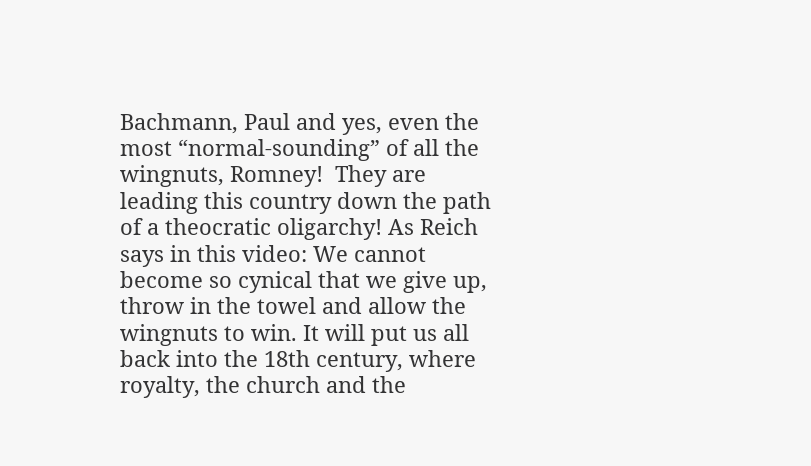Bachmann, Paul and yes, even the most “normal-sounding” of all the wingnuts, Romney!  They are leading this country down the path of a theocratic oligarchy! As Reich says in this video: We cannot become so cynical that we give up, throw in the towel and allow the wingnuts to win. It will put us all back into the 18th century, where royalty, the church and the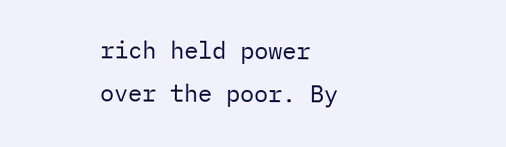rich held power over the poor. By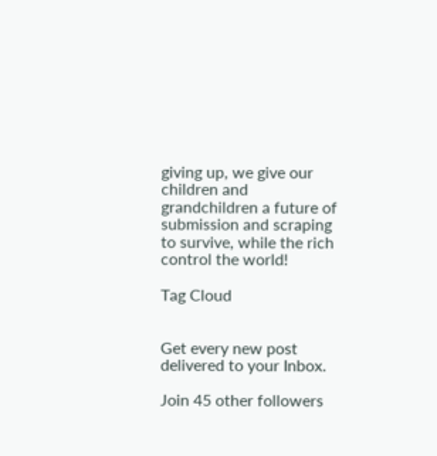giving up, we give our children and grandchildren a future of submission and scraping to survive, while the rich control the world!

Tag Cloud


Get every new post delivered to your Inbox.

Join 45 other followers